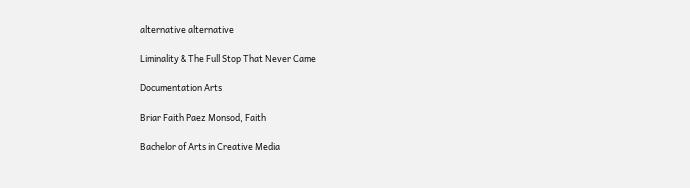alternative alternative

Liminality & The Full Stop That Never Came

Documentation Arts

Briar Faith Paez Monsod, Faith

Bachelor of Arts in Creative Media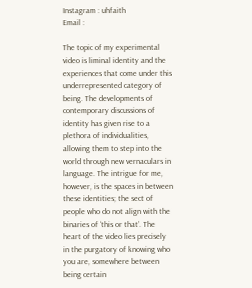Instagram : uhfaith
Email :

The topic of my experimental video is liminal identity and the experiences that come under this underrepresented category of being. The developments of contemporary discussions of identity has given rise to a plethora of individualities, allowing them to step into the world through new vernaculars in language. The intrigue for me, however, is the spaces in between these identities; the sect of people who do not align with the binaries of ‘this or that’. The heart of the video lies precisely in the purgatory of knowing who you are, somewhere between being certain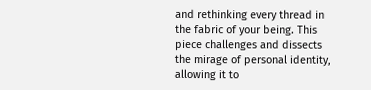and rethinking every thread in the fabric of your being. This piece challenges and dissects the mirage of personal identity, allowing it to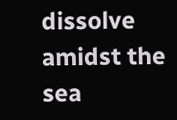dissolve amidst the sea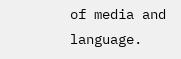of media and language.